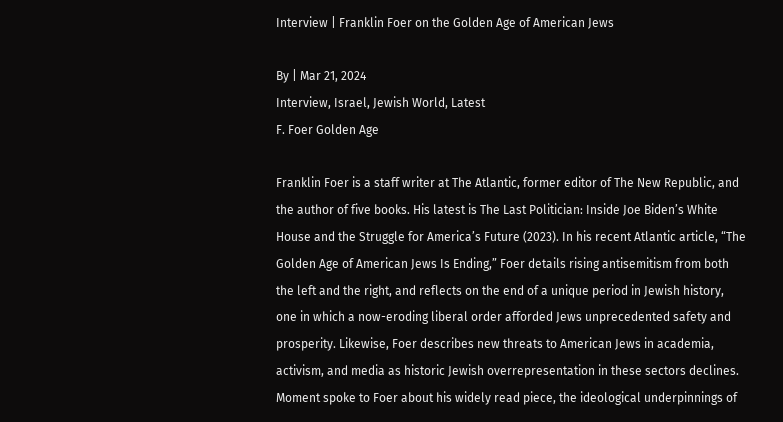Interview | Franklin Foer on the Golden Age of American Jews

By | Mar 21, 2024
Interview, Israel, Jewish World, Latest
F. Foer Golden Age

Franklin Foer is a staff writer at The Atlantic, former editor of The New Republic, and the author of five books. His latest is The Last Politician: Inside Joe Biden’s White House and the Struggle for America’s Future (2023). In his recent Atlantic article, “The Golden Age of American Jews Is Ending,” Foer details rising antisemitism from both the left and the right, and reflects on the end of a unique period in Jewish history, one in which a now-eroding liberal order afforded Jews unprecedented safety and prosperity. Likewise, Foer describes new threats to American Jews in academia, activism, and media as historic Jewish overrepresentation in these sectors declines. Moment spoke to Foer about his widely read piece, the ideological underpinnings of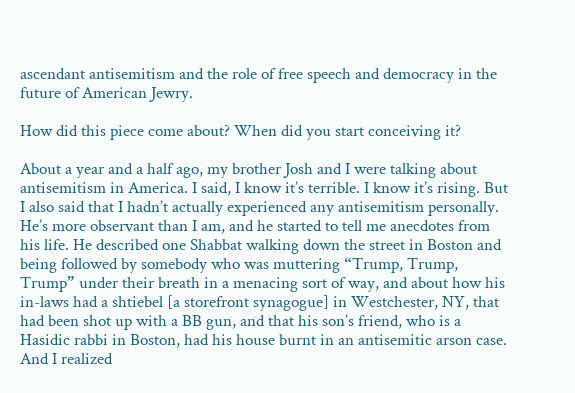ascendant antisemitism and the role of free speech and democracy in the future of American Jewry.

How did this piece come about? When did you start conceiving it?

About a year and a half ago, my brother Josh and I were talking about antisemitism in America. I said, I know it’s terrible. I know it’s rising. But I also said that I hadn’t actually experienced any antisemitism personally. He’s more observant than I am, and he started to tell me anecdotes from his life. He described one Shabbat walking down the street in Boston and being followed by somebody who was muttering “Trump, Trump, Trump” under their breath in a menacing sort of way, and about how his in-laws had a shtiebel [a storefront synagogue] in Westchester, NY, that had been shot up with a BB gun, and that his son’s friend, who is a Hasidic rabbi in Boston, had his house burnt in an antisemitic arson case. And I realized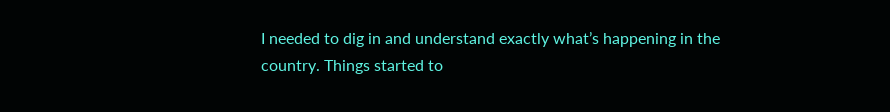I needed to dig in and understand exactly what’s happening in the country. Things started to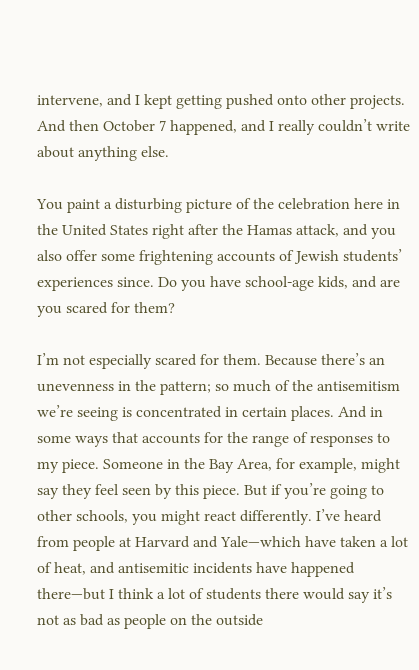intervene, and I kept getting pushed onto other projects. And then October 7 happened, and I really couldn’t write about anything else.

You paint a disturbing picture of the celebration here in the United States right after the Hamas attack, and you also offer some frightening accounts of Jewish students’ experiences since. Do you have school-age kids, and are you scared for them?

I’m not especially scared for them. Because there’s an unevenness in the pattern; so much of the antisemitism we’re seeing is concentrated in certain places. And in some ways that accounts for the range of responses to my piece. Someone in the Bay Area, for example, might say they feel seen by this piece. But if you’re going to other schools, you might react differently. I’ve heard from people at Harvard and Yale—which have taken a lot of heat, and antisemitic incidents have happened there—but I think a lot of students there would say it’s not as bad as people on the outside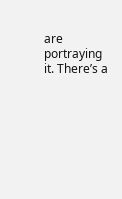are portraying it. There’s a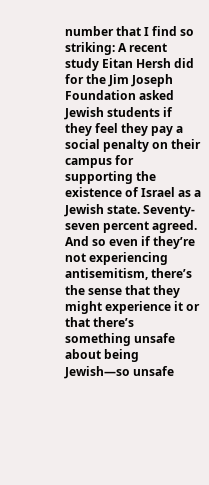number that I find so striking: A recent study Eitan Hersh did for the Jim Joseph Foundation asked Jewish students if they feel they pay a social penalty on their campus for supporting the existence of Israel as a Jewish state. Seventy-seven percent agreed. And so even if they’re not experiencing antisemitism, there’s the sense that they might experience it or that there’s something unsafe about being Jewish—so unsafe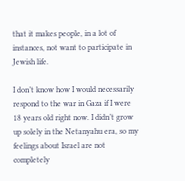that it makes people, in a lot of instances, not want to participate in Jewish life.

I don’t know how I would necessarily respond to the war in Gaza if I were 18 years old right now. I didn’t grow up solely in the Netanyahu era, so my feelings about Israel are not completely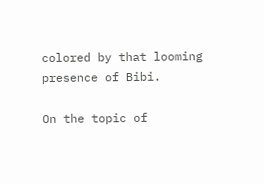colored by that looming presence of Bibi.

On the topic of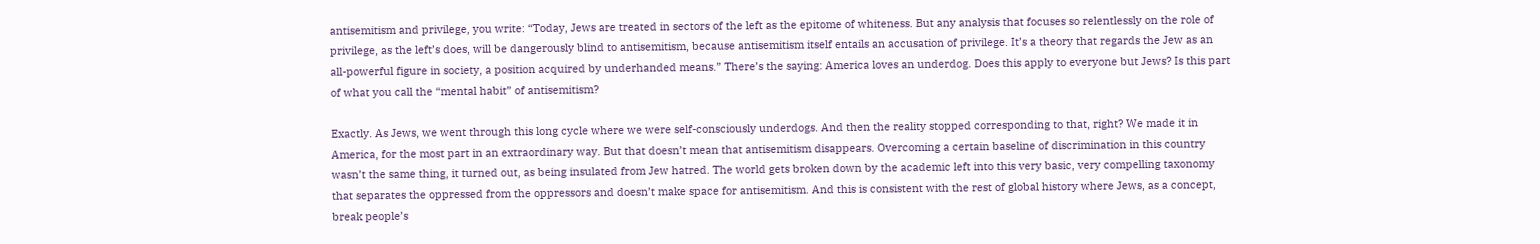antisemitism and privilege, you write: “Today, Jews are treated in sectors of the left as the epitome of whiteness. But any analysis that focuses so relentlessly on the role of privilege, as the left’s does, will be dangerously blind to antisemitism, because antisemitism itself entails an accusation of privilege. It’s a theory that regards the Jew as an all-powerful figure in society, a position acquired by underhanded means.” There’s the saying: America loves an underdog. Does this apply to everyone but Jews? Is this part of what you call the “mental habit” of antisemitism?

Exactly. As Jews, we went through this long cycle where we were self-consciously underdogs. And then the reality stopped corresponding to that, right? We made it in America, for the most part in an extraordinary way. But that doesn’t mean that antisemitism disappears. Overcoming a certain baseline of discrimination in this country wasn’t the same thing, it turned out, as being insulated from Jew hatred. The world gets broken down by the academic left into this very basic, very compelling taxonomy that separates the oppressed from the oppressors and doesn’t make space for antisemitism. And this is consistent with the rest of global history where Jews, as a concept, break people’s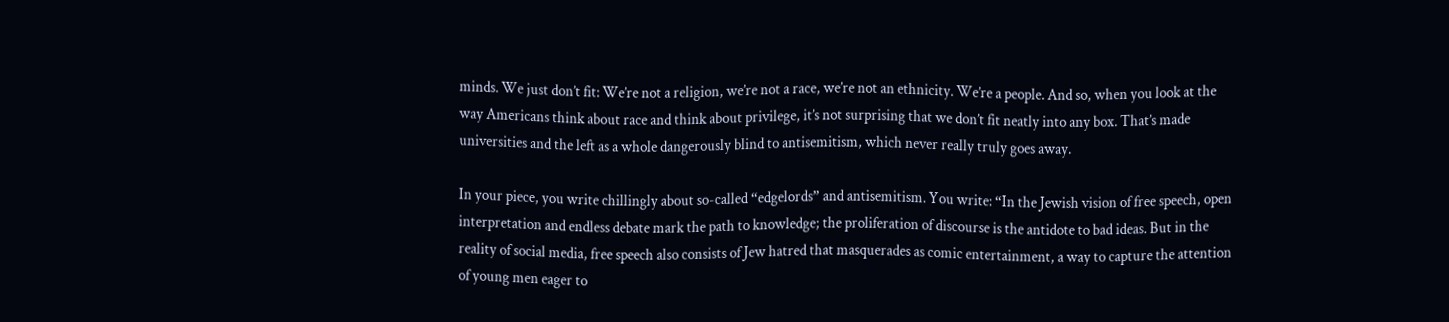minds. We just don’t fit: We’re not a religion, we’re not a race, we’re not an ethnicity. We’re a people. And so, when you look at the way Americans think about race and think about privilege, it’s not surprising that we don’t fit neatly into any box. That’s made universities and the left as a whole dangerously blind to antisemitism, which never really truly goes away.

In your piece, you write chillingly about so-called “edgelords” and antisemitism. You write: “In the Jewish vision of free speech, open interpretation and endless debate mark the path to knowledge; the proliferation of discourse is the antidote to bad ideas. But in the reality of social media, free speech also consists of Jew hatred that masquerades as comic entertainment, a way to capture the attention of young men eager to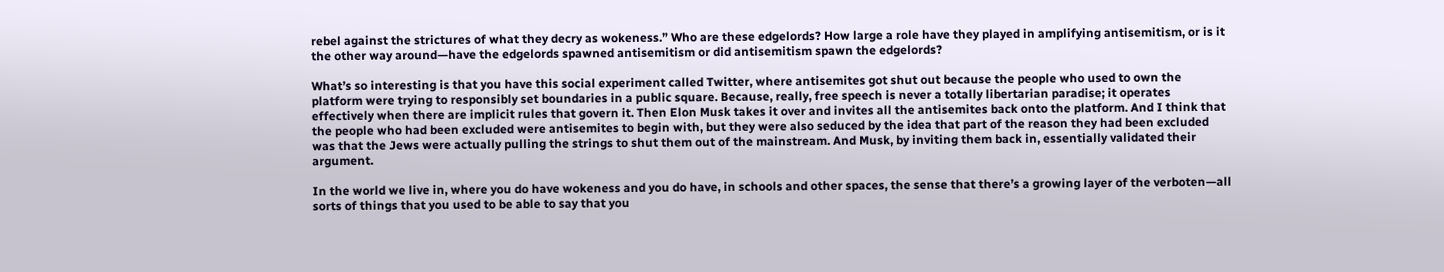rebel against the strictures of what they decry as wokeness.” Who are these edgelords? How large a role have they played in amplifying antisemitism, or is it the other way around—have the edgelords spawned antisemitism or did antisemitism spawn the edgelords?

What’s so interesting is that you have this social experiment called Twitter, where antisemites got shut out because the people who used to own the platform were trying to responsibly set boundaries in a public square. Because, really, free speech is never a totally libertarian paradise; it operates effectively when there are implicit rules that govern it. Then Elon Musk takes it over and invites all the antisemites back onto the platform. And I think that the people who had been excluded were antisemites to begin with, but they were also seduced by the idea that part of the reason they had been excluded was that the Jews were actually pulling the strings to shut them out of the mainstream. And Musk, by inviting them back in, essentially validated their argument.

In the world we live in, where you do have wokeness and you do have, in schools and other spaces, the sense that there’s a growing layer of the verboten—all sorts of things that you used to be able to say that you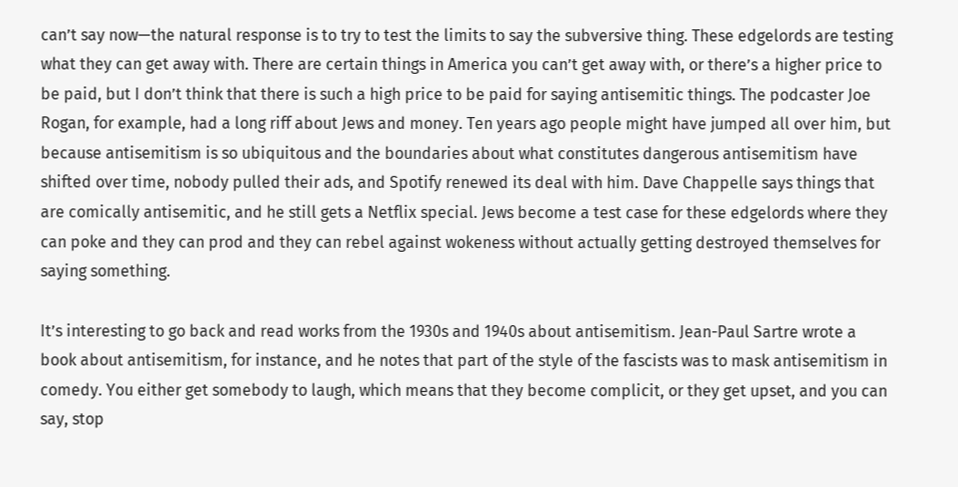can’t say now—the natural response is to try to test the limits to say the subversive thing. These edgelords are testing what they can get away with. There are certain things in America you can’t get away with, or there’s a higher price to be paid, but I don’t think that there is such a high price to be paid for saying antisemitic things. The podcaster Joe Rogan, for example, had a long riff about Jews and money. Ten years ago people might have jumped all over him, but because antisemitism is so ubiquitous and the boundaries about what constitutes dangerous antisemitism have shifted over time, nobody pulled their ads, and Spotify renewed its deal with him. Dave Chappelle says things that are comically antisemitic, and he still gets a Netflix special. Jews become a test case for these edgelords where they can poke and they can prod and they can rebel against wokeness without actually getting destroyed themselves for saying something.

It’s interesting to go back and read works from the 1930s and 1940s about antisemitism. Jean-Paul Sartre wrote a book about antisemitism, for instance, and he notes that part of the style of the fascists was to mask antisemitism in comedy. You either get somebody to laugh, which means that they become complicit, or they get upset, and you can say, stop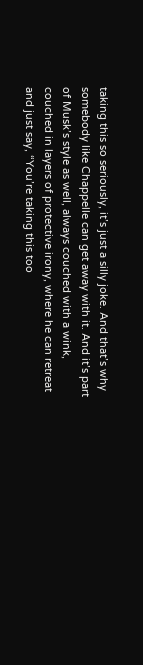taking this so seriously, it’s just a silly joke. And that’s why somebody like Chappelle can get away with it. And it’s part of Musk’s style as well, always couched with a wink, couched in layers of protective irony, where he can retreat and just say, “You’re taking this too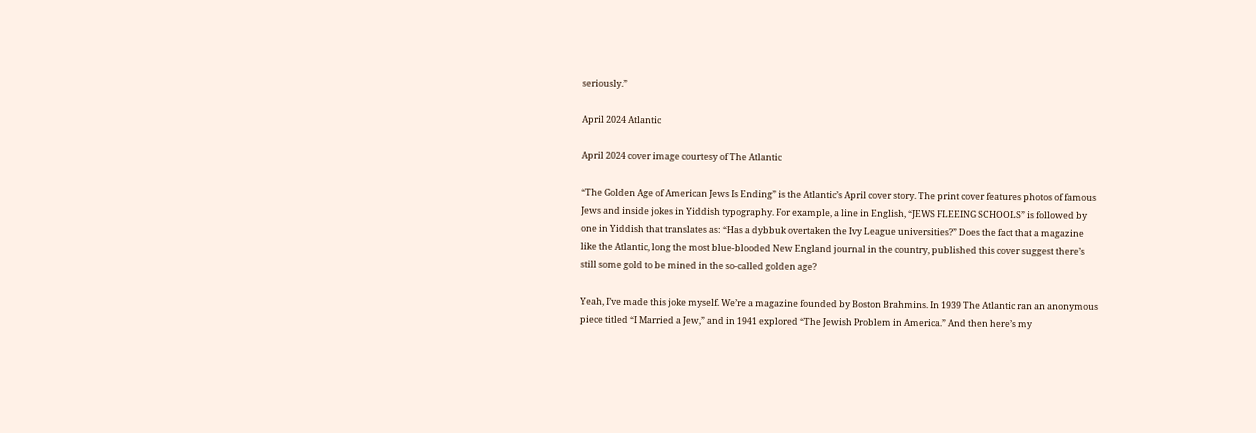seriously.”

April 2024 Atlantic

April 2024 cover image courtesy of The Atlantic

“The Golden Age of American Jews Is Ending” is the Atlantic’s April cover story. The print cover features photos of famous Jews and inside jokes in Yiddish typography. For example, a line in English, “JEWS FLEEING SCHOOLS” is followed by one in Yiddish that translates as: “Has a dybbuk overtaken the Ivy League universities?” Does the fact that a magazine like the Atlantic, long the most blue-blooded New England journal in the country, published this cover suggest there’s still some gold to be mined in the so-called golden age?

Yeah, I’ve made this joke myself. We’re a magazine founded by Boston Brahmins. In 1939 The Atlantic ran an anonymous piece titled “I Married a Jew,” and in 1941 explored “The Jewish Problem in America.” And then here’s my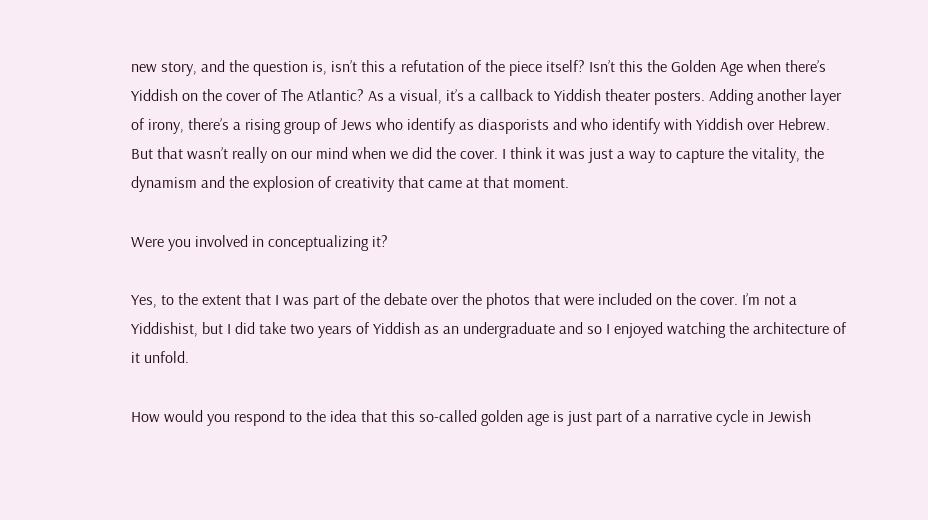new story, and the question is, isn’t this a refutation of the piece itself? Isn’t this the Golden Age when there’s Yiddish on the cover of The Atlantic? As a visual, it’s a callback to Yiddish theater posters. Adding another layer of irony, there’s a rising group of Jews who identify as diasporists and who identify with Yiddish over Hebrew. But that wasn’t really on our mind when we did the cover. I think it was just a way to capture the vitality, the dynamism and the explosion of creativity that came at that moment.

Were you involved in conceptualizing it?

Yes, to the extent that I was part of the debate over the photos that were included on the cover. I’m not a Yiddishist, but I did take two years of Yiddish as an undergraduate and so I enjoyed watching the architecture of it unfold.

How would you respond to the idea that this so-called golden age is just part of a narrative cycle in Jewish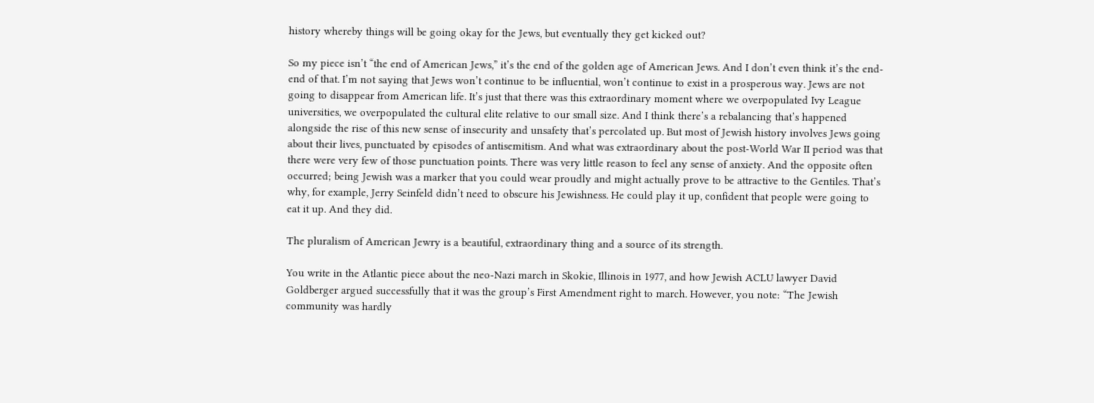history whereby things will be going okay for the Jews, but eventually they get kicked out?

So my piece isn’t “the end of American Jews,” it’s the end of the golden age of American Jews. And I don’t even think it’s the end-end of that. I’m not saying that Jews won’t continue to be influential, won’t continue to exist in a prosperous way. Jews are not going to disappear from American life. It’s just that there was this extraordinary moment where we overpopulated Ivy League universities, we overpopulated the cultural elite relative to our small size. And I think there’s a rebalancing that’s happened alongside the rise of this new sense of insecurity and unsafety that’s percolated up. But most of Jewish history involves Jews going about their lives, punctuated by episodes of antisemitism. And what was extraordinary about the post-World War II period was that there were very few of those punctuation points. There was very little reason to feel any sense of anxiety. And the opposite often occurred; being Jewish was a marker that you could wear proudly and might actually prove to be attractive to the Gentiles. That’s why, for example, Jerry Seinfeld didn’t need to obscure his Jewishness. He could play it up, confident that people were going to eat it up. And they did.

The pluralism of American Jewry is a beautiful, extraordinary thing and a source of its strength.

You write in the Atlantic piece about the neo-Nazi march in Skokie, Illinois in 1977, and how Jewish ACLU lawyer David Goldberger argued successfully that it was the group’s First Amendment right to march. However, you note: “The Jewish community was hardly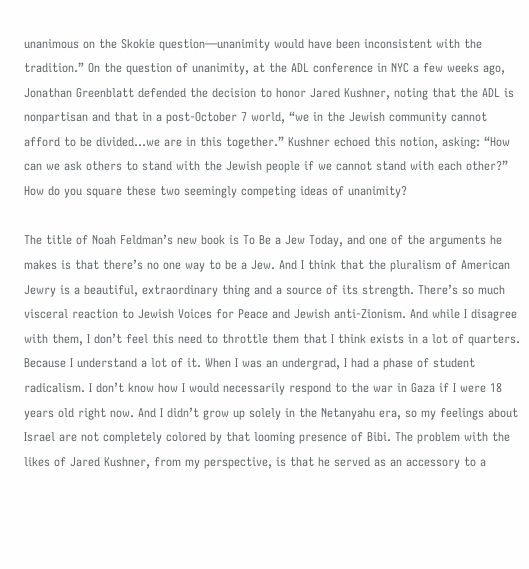unanimous on the Skokie question—unanimity would have been inconsistent with the tradition.” On the question of unanimity, at the ADL conference in NYC a few weeks ago, Jonathan Greenblatt defended the decision to honor Jared Kushner, noting that the ADL is nonpartisan and that in a post-October 7 world, “we in the Jewish community cannot afford to be divided…we are in this together.” Kushner echoed this notion, asking: “How can we ask others to stand with the Jewish people if we cannot stand with each other?” How do you square these two seemingly competing ideas of unanimity?

The title of Noah Feldman’s new book is To Be a Jew Today, and one of the arguments he makes is that there’s no one way to be a Jew. And I think that the pluralism of American Jewry is a beautiful, extraordinary thing and a source of its strength. There’s so much visceral reaction to Jewish Voices for Peace and Jewish anti-Zionism. And while I disagree with them, I don’t feel this need to throttle them that I think exists in a lot of quarters. Because I understand a lot of it. When I was an undergrad, I had a phase of student radicalism. I don’t know how I would necessarily respond to the war in Gaza if I were 18 years old right now. And I didn’t grow up solely in the Netanyahu era, so my feelings about Israel are not completely colored by that looming presence of Bibi. The problem with the likes of Jared Kushner, from my perspective, is that he served as an accessory to a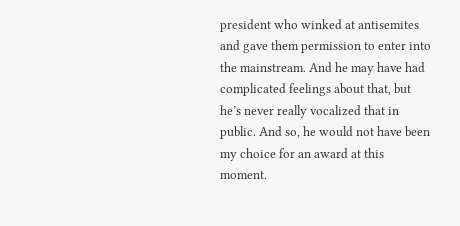president who winked at antisemites and gave them permission to enter into the mainstream. And he may have had complicated feelings about that, but he’s never really vocalized that in public. And so, he would not have been my choice for an award at this moment.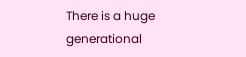There is a huge generational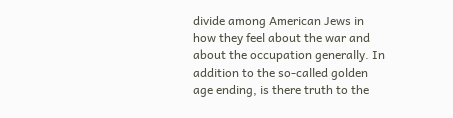divide among American Jews in how they feel about the war and about the occupation generally. In addition to the so-called golden age ending, is there truth to the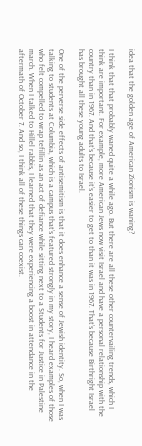idea that the golden age of American Zionism is waning?

I think that that probably waned quite a while ago. But there are all these other countervailing trends, which I think are important. For example, more American Jews now visit Israel and have a personal relationship with the country than in 1967. And that’s because it’s easier to get to than it was in 1967. That’s because Birthright Israel has brought all these young adults to Israel.

One of the perverse side effects of antisemitism is that it does enhance a sense of Jewish identity. So, when I was talking to students at Columbia, which is a campus that’s featured strongly in my story, I heard examples of those who felt compelled to wrap tefillin as an act of defiance while sitting next to a Students for Justice in Palestine march. When I talked to Hillel rabbis, I learned that they were experiencing a boost in attendance in the aftermath of October 7. And so, I think all of these things can coexist.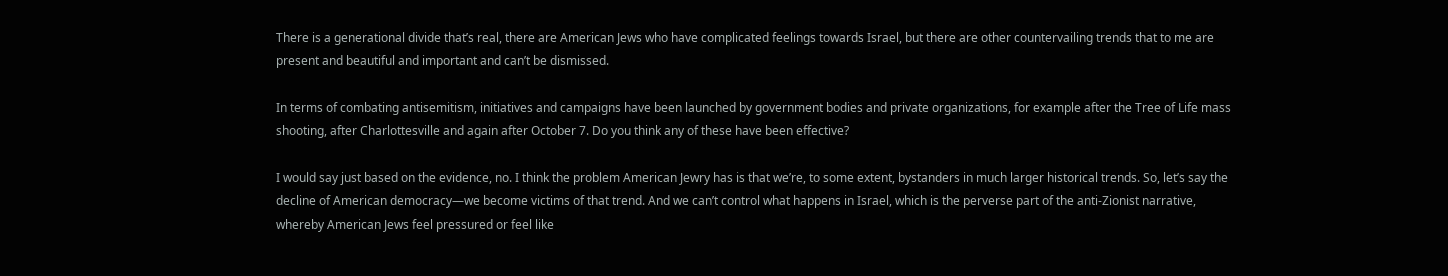There is a generational divide that’s real, there are American Jews who have complicated feelings towards Israel, but there are other countervailing trends that to me are present and beautiful and important and can’t be dismissed.

In terms of combating antisemitism, initiatives and campaigns have been launched by government bodies and private organizations, for example after the Tree of Life mass shooting, after Charlottesville and again after October 7. Do you think any of these have been effective?

I would say just based on the evidence, no. I think the problem American Jewry has is that we’re, to some extent, bystanders in much larger historical trends. So, let’s say the decline of American democracy—we become victims of that trend. And we can’t control what happens in Israel, which is the perverse part of the anti-Zionist narrative, whereby American Jews feel pressured or feel like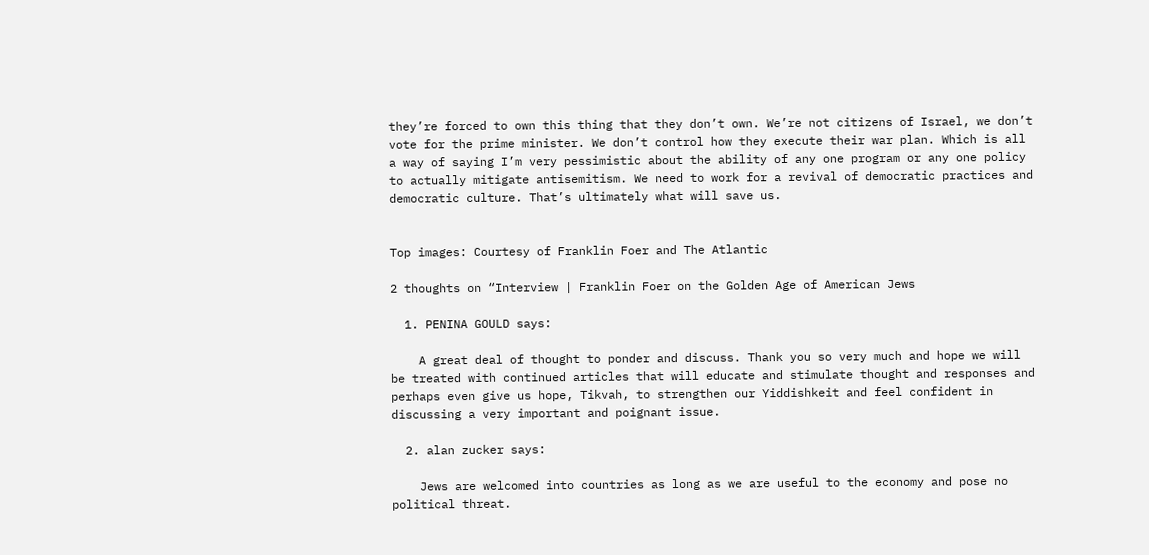they’re forced to own this thing that they don’t own. We’re not citizens of Israel, we don’t vote for the prime minister. We don’t control how they execute their war plan. Which is all a way of saying I’m very pessimistic about the ability of any one program or any one policy to actually mitigate antisemitism. We need to work for a revival of democratic practices and democratic culture. That’s ultimately what will save us.


Top images: Courtesy of Franklin Foer and The Atlantic

2 thoughts on “Interview | Franklin Foer on the Golden Age of American Jews

  1. PENINA GOULD says:

    A great deal of thought to ponder and discuss. Thank you so very much and hope we will be treated with continued articles that will educate and stimulate thought and responses and perhaps even give us hope, Tikvah, to strengthen our Yiddishkeit and feel confident in discussing a very important and poignant issue.

  2. alan zucker says:

    Jews are welcomed into countries as long as we are useful to the economy and pose no political threat.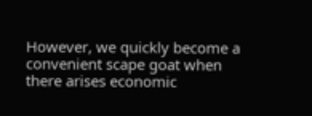However, we quickly become a convenient scape goat when there arises economic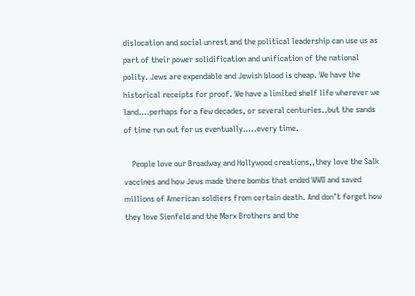dislocation and social unrest and the political leadership can use us as part of their power solidification and unification of the national polity. Jews are expendable and Jewish blood is cheap. We have the historical receipts for proof. We have a limited shelf life wherever we land….perhaps for a few decades, or several centuries..but the sands of time run out for us eventually…..every time.

    People love our Broadway and Hollywood creations,,they love the Salk vaccines and how Jews made there bombs that ended WWII and saved millions of American soldiers from certain death. And don’t forget how they love Sienfeld and the Marx Brothers and the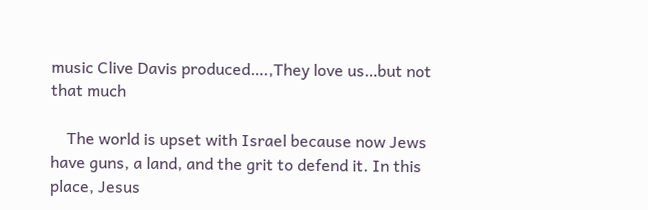music Clive Davis produced….,They love us…but not that much

    The world is upset with Israel because now Jews have guns, a land, and the grit to defend it. In this place, Jesus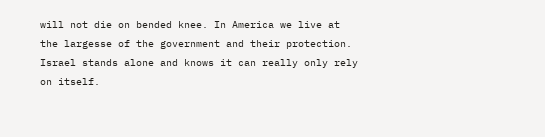will not die on bended knee. In America we live at the largesse of the government and their protection. Israel stands alone and knows it can really only rely on itself.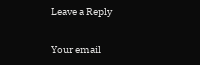Leave a Reply

Your email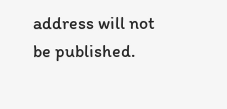address will not be published.